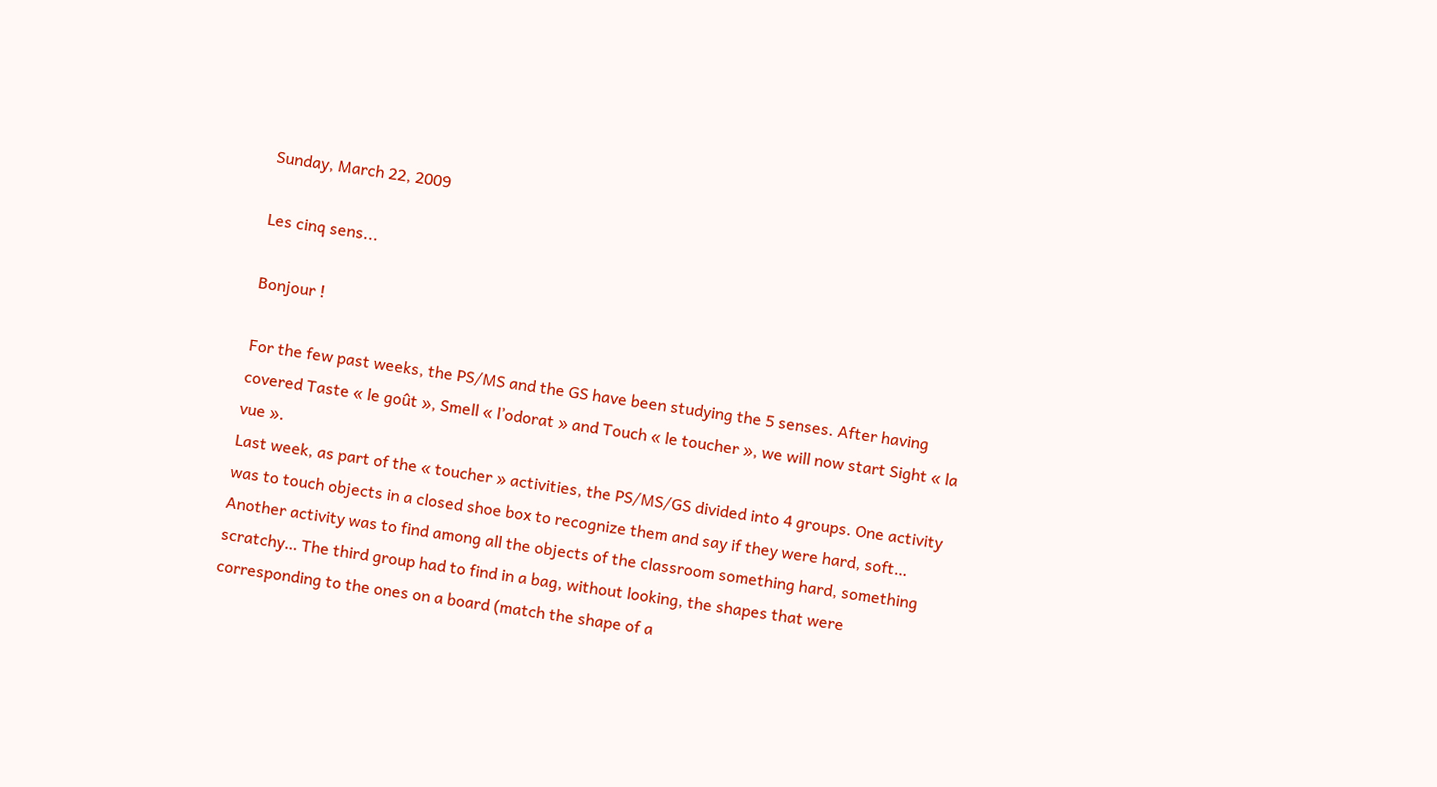Sunday, March 22, 2009

Les cinq sens...

Bonjour !

For the few past weeks, the PS/MS and the GS have been studying the 5 senses. After having covered Taste « le goût », Smell « l’odorat » and Touch « le toucher », we will now start Sight « la vue ».
Last week, as part of the « toucher » activities, the PS/MS/GS divided into 4 groups. One activity was to touch objects in a closed shoe box to recognize them and say if they were hard, soft… Another activity was to find among all the objects of the classroom something hard, something scratchy… The third group had to find in a bag, without looking, the shapes that were corresponding to the ones on a board (match the shape of a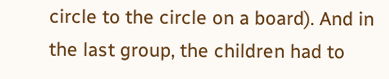circle to the circle on a board). And in the last group, the children had to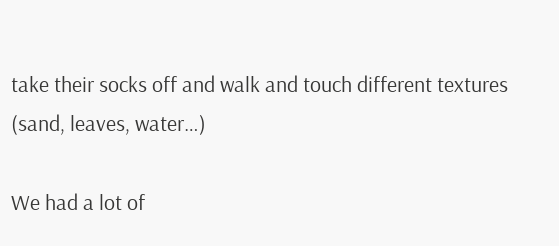take their socks off and walk and touch different textures (sand, leaves, water…)

We had a lot of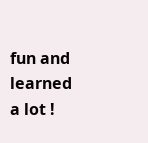fun and learned a lot !